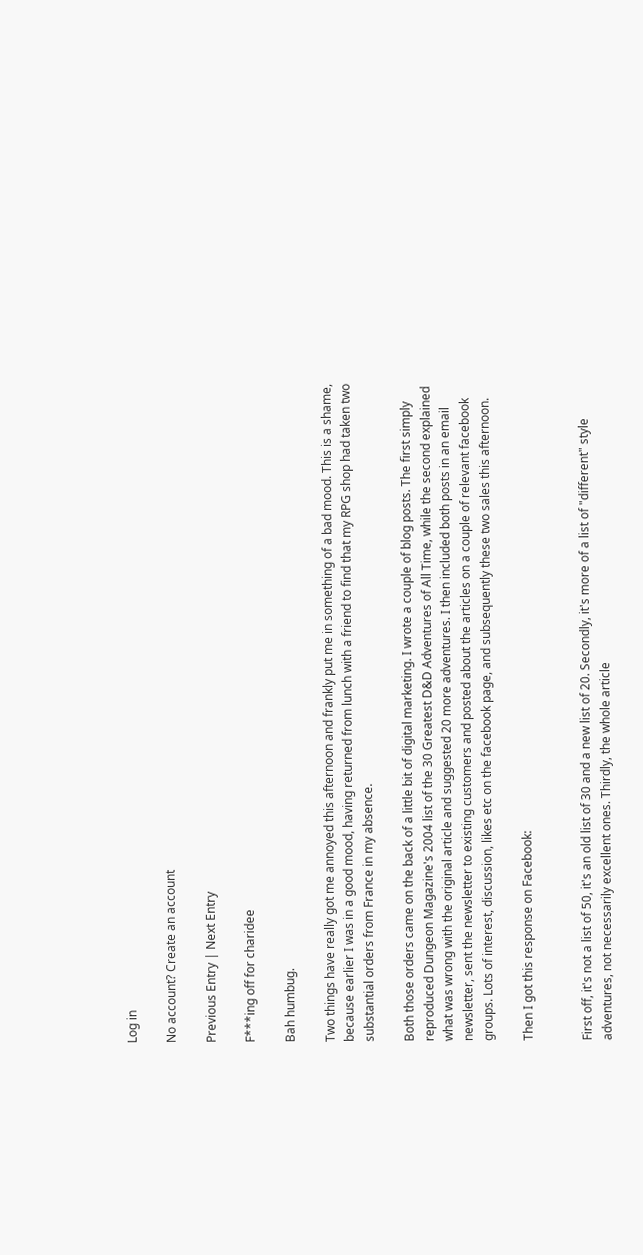Log in

No account? Create an account

Previous Entry | Next Entry

F***ing off for charidee

Bah humbug.

Two things have really got me annoyed this afternoon and frankly put me in something of a bad mood. This is a shame, because earlier I was in a good mood, having returned from lunch with a friend to find that my RPG shop had taken two substantial orders from France in my absence.

Both those orders came on the back of a little bit of digital marketing. I wrote a couple of blog posts. The first simply reproduced Dungeon Magazine's 2004 list of the 30 Greatest D&D Adventures of All Time, while the second explained what was wrong with the original article and suggested 20 more adventures. I then included both posts in an email newsletter, sent the newsletter to existing customers and posted about the articles on a couple of relevant facebook groups. Lots of interest, discussion, likes etc on the facebook page, and subsequently these two sales this afternoon.

Then I got this response on Facebook:


First off, it's not a list of 50, it's an old list of 30 and a new list of 20. Secondly, it's more of a list of "different" style adventures, not necessarily excellent ones. Thirdly, the whole article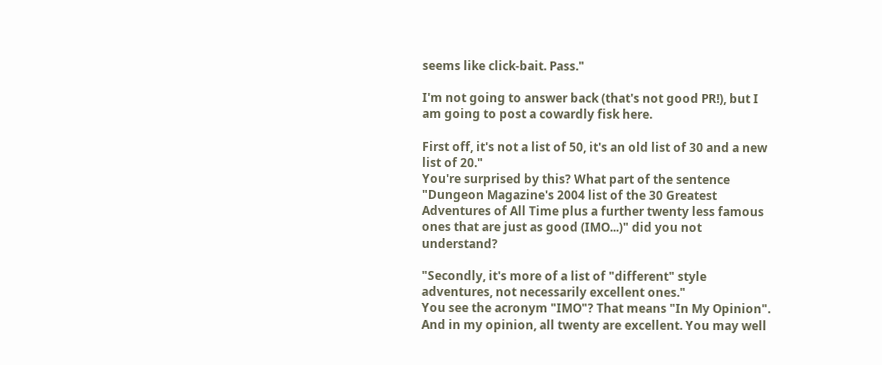seems like click-bait. Pass."

I'm not going to answer back (that's not good PR!), but I am going to post a cowardly fisk here.

First off, it's not a list of 50, it's an old list of 30 and a new list of 20."
You're surprised by this? What part of the sentence "Dungeon Magazine's 2004 list of the 30 Greatest Adventures of All Time plus a further twenty less famous ones that are just as good (IMO...)" did you not understand?

"Secondly, it's more of a list of "different" style adventures, not necessarily excellent ones."
You see the acronym "IMO"? That means "In My Opinion". And in my opinion, all twenty are excellent. You may well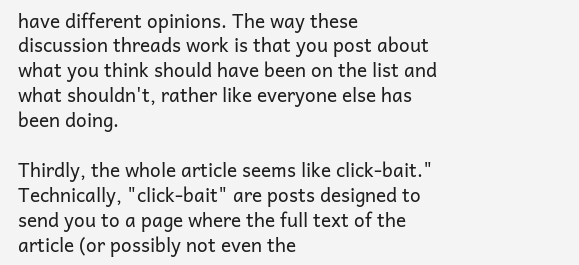have different opinions. The way these discussion threads work is that you post about what you think should have been on the list and what shouldn't, rather like everyone else has been doing.

Thirdly, the whole article seems like click-bait."
Technically, "click-bait" are posts designed to send you to a page where the full text of the article (or possibly not even the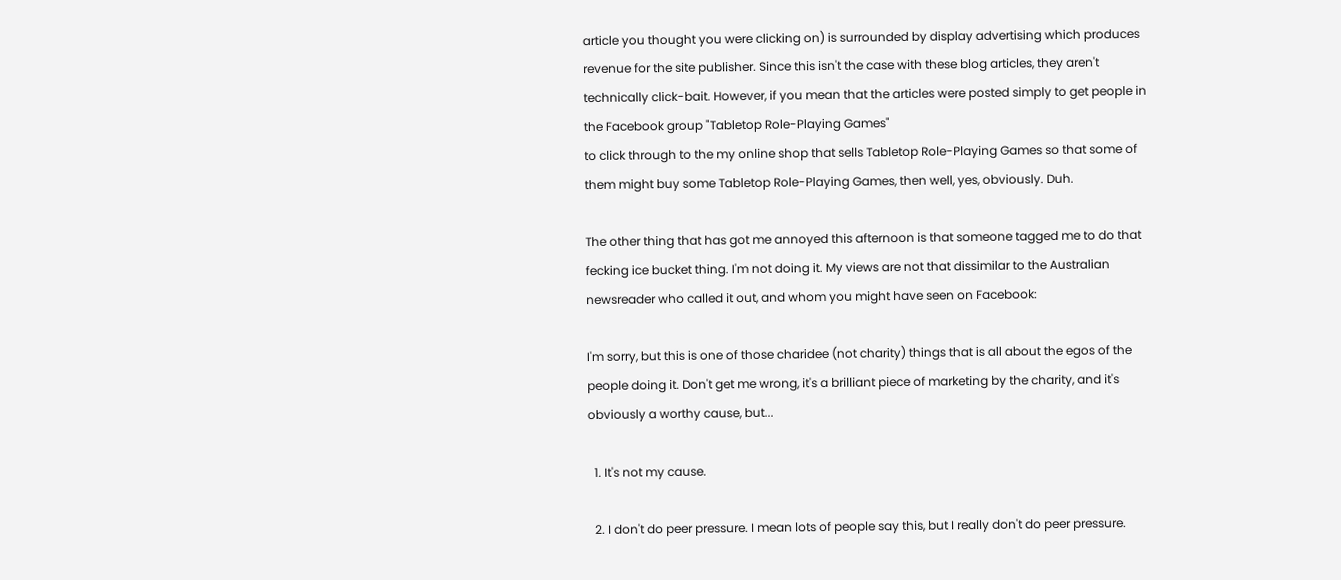article you thought you were clicking on) is surrounded by display advertising which produces revenue for the site publisher. Since this isn't the case with these blog articles, they aren't technically click-bait. However, if you mean that the articles were posted simply to get people in the Facebook group "Tabletop Role-Playing Games"
to click through to the my online shop that sells Tabletop Role-Playing Games so that some of them might buy some Tabletop Role-Playing Games, then well, yes, obviously. Duh.

The other thing that has got me annoyed this afternoon is that someone tagged me to do that fecking ice bucket thing. I'm not doing it. My views are not that dissimilar to the Australian newsreader who called it out, and whom you might have seen on Facebook:

I'm sorry, but this is one of those charidee (not charity) things that is all about the egos of the people doing it. Don't get me wrong, it's a brilliant piece of marketing by the charity, and it's obviously a worthy cause, but...

  1. It's not my cause.

  2. I don't do peer pressure. I mean lots of people say this, but I really don't do peer pressure.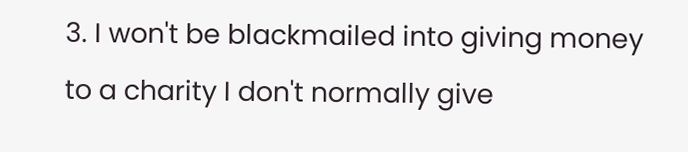3. I won't be blackmailed into giving money to a charity I don't normally give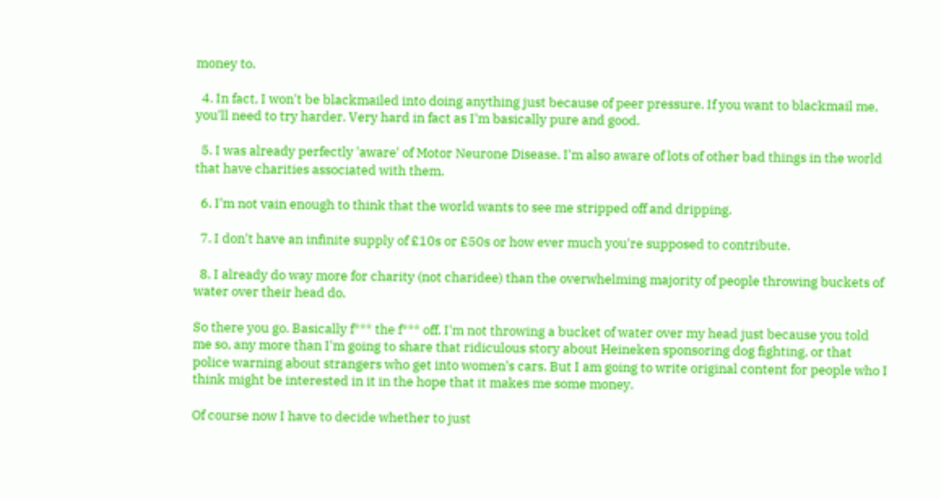money to.

  4. In fact, I won't be blackmailed into doing anything just because of peer pressure. If you want to blackmail me, you'll need to try harder. Very hard in fact as I'm basically pure and good.

  5. I was already perfectly 'aware' of Motor Neurone Disease. I'm also aware of lots of other bad things in the world that have charities associated with them.

  6. I'm not vain enough to think that the world wants to see me stripped off and dripping.

  7. I don't have an infinite supply of £10s or £50s or how ever much you're supposed to contribute.

  8. I already do way more for charity (not charidee) than the overwhelming majority of people throwing buckets of water over their head do.

So there you go. Basically f*** the f*** off. I'm not throwing a bucket of water over my head just because you told me so, any more than I'm going to share that ridiculous story about Heineken sponsoring dog fighting, or that police warning about strangers who get into women's cars. But I am going to write original content for people who I think might be interested in it in the hope that it makes me some money.

Of course now I have to decide whether to just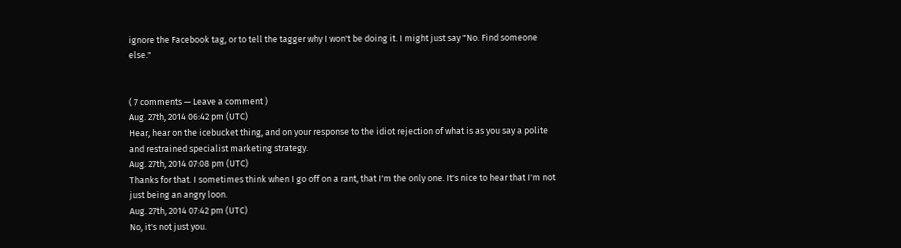ignore the Facebook tag, or to tell the tagger why I won't be doing it. I might just say "No. Find someone else."


( 7 comments — Leave a comment )
Aug. 27th, 2014 06:42 pm (UTC)
Hear, hear on the icebucket thing, and on your response to the idiot rejection of what is as you say a polite and restrained specialist marketing strategy.
Aug. 27th, 2014 07:08 pm (UTC)
Thanks for that. I sometimes think when I go off on a rant, that I'm the only one. It's nice to hear that I'm not just being an angry loon.
Aug. 27th, 2014 07:42 pm (UTC)
No, it's not just you.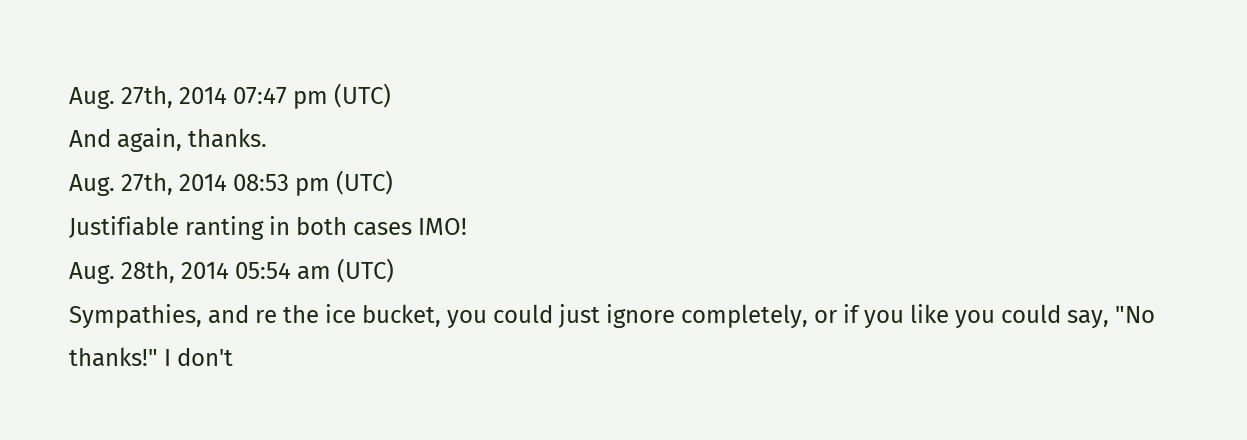Aug. 27th, 2014 07:47 pm (UTC)
And again, thanks.
Aug. 27th, 2014 08:53 pm (UTC)
Justifiable ranting in both cases IMO!
Aug. 28th, 2014 05:54 am (UTC)
Sympathies, and re the ice bucket, you could just ignore completely, or if you like you could say, "No thanks!" I don't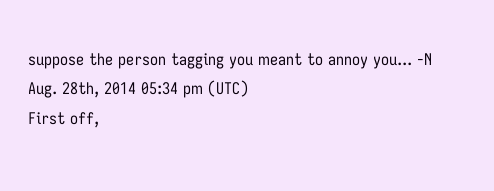suppose the person tagging you meant to annoy you... -N
Aug. 28th, 2014 05:34 pm (UTC)
First off,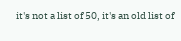it's not a list of 50, it's an old list of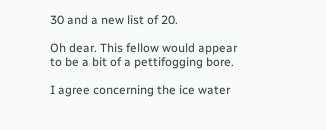30 and a new list of 20.

Oh dear. This fellow would appear to be a bit of a pettifogging bore.

I agree concerning the ice water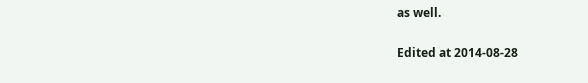as well.

Edited at 2014-08-28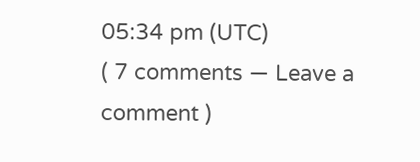05:34 pm (UTC)
( 7 comments — Leave a comment )